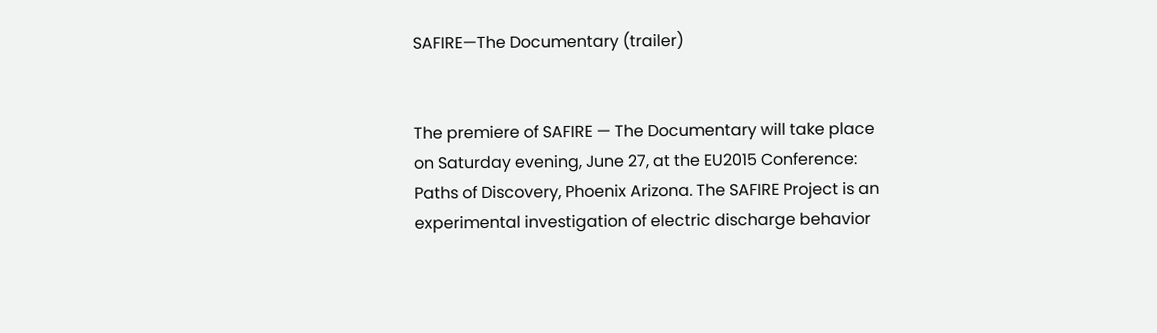SAFIRE—The Documentary (trailer)


The premiere of SAFIRE — The Documentary will take place on Saturday evening, June 27, at the EU2015 Conference: Paths of Discovery, Phoenix Arizona. The SAFIRE Project is an experimental investigation of electric discharge behavior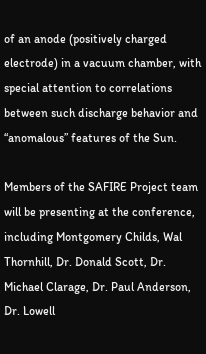of an anode (positively charged electrode) in a vacuum chamber, with special attention to correlations between such discharge behavior and “anomalous” features of the Sun.

Members of the SAFIRE Project team will be presenting at the conference, including Montgomery Childs, Wal Thornhill, Dr. Donald Scott, Dr. Michael Clarage, Dr. Paul Anderson, Dr. Lowell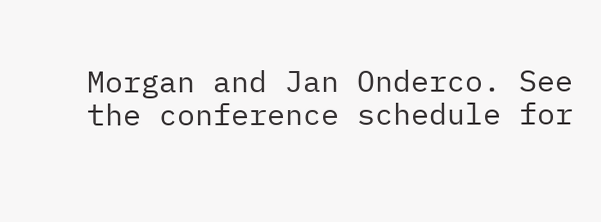Morgan and Jan Onderco. See the conference schedule for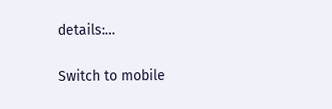details:…


Switch to mobile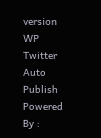version
WP Twitter Auto Publish Powered By :